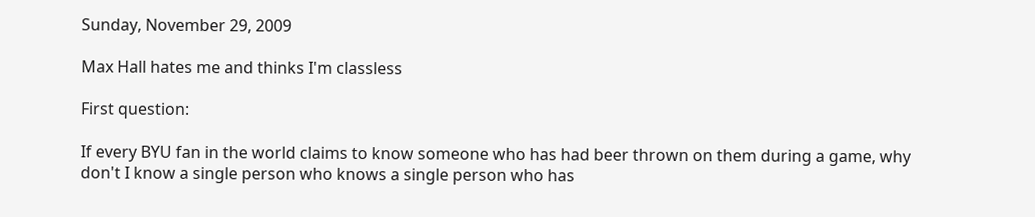Sunday, November 29, 2009

Max Hall hates me and thinks I'm classless

First question:

If every BYU fan in the world claims to know someone who has had beer thrown on them during a game, why don't I know a single person who knows a single person who has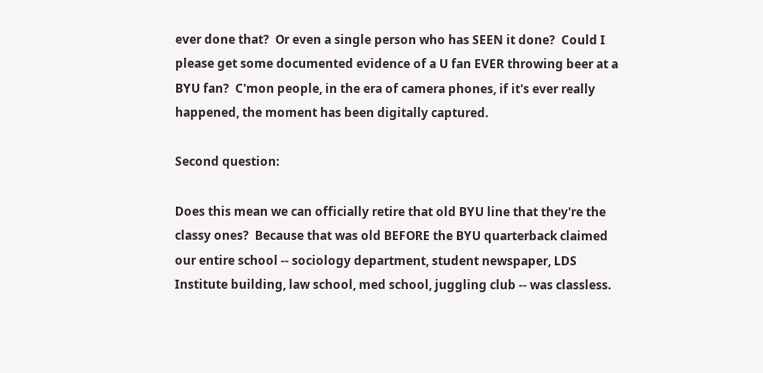ever done that?  Or even a single person who has SEEN it done?  Could I please get some documented evidence of a U fan EVER throwing beer at a BYU fan?  C'mon people, in the era of camera phones, if it's ever really happened, the moment has been digitally captured.

Second question:

Does this mean we can officially retire that old BYU line that they're the classy ones?  Because that was old BEFORE the BYU quarterback claimed our entire school -- sociology department, student newspaper, LDS Institute building, law school, med school, juggling club -- was classless.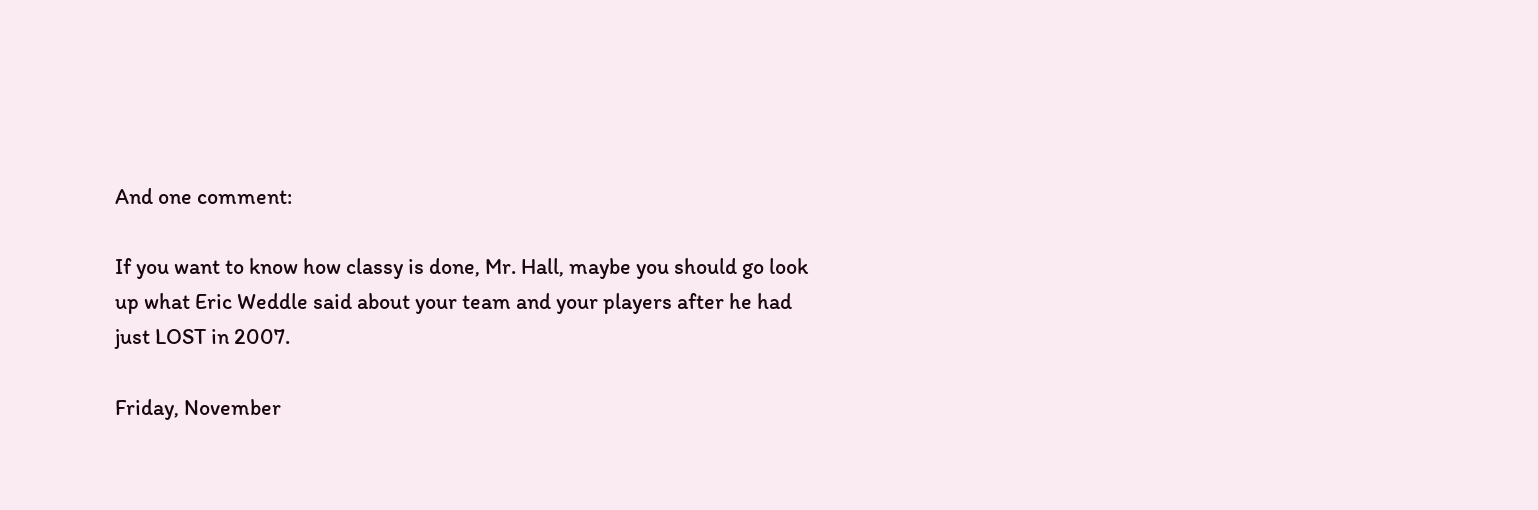And one comment:

If you want to know how classy is done, Mr. Hall, maybe you should go look up what Eric Weddle said about your team and your players after he had just LOST in 2007.

Friday, November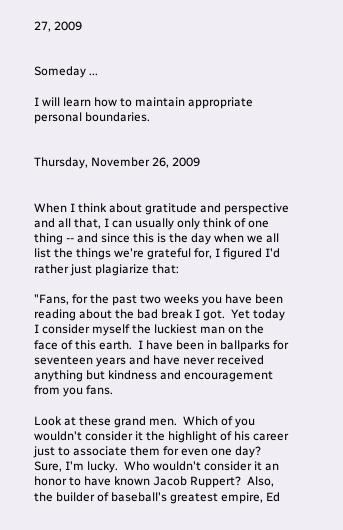27, 2009


Someday ...

I will learn how to maintain appropriate personal boundaries.


Thursday, November 26, 2009


When I think about gratitude and perspective and all that, I can usually only think of one thing -- and since this is the day when we all list the things we're grateful for, I figured I'd rather just plagiarize that:

"Fans, for the past two weeks you have been reading about the bad break I got.  Yet today I consider myself the luckiest man on the face of this earth.  I have been in ballparks for seventeen years and have never received anything but kindness and encouragement from you fans.

Look at these grand men.  Which of you wouldn't consider it the highlight of his career just to associate them for even one day?  Sure, I'm lucky.  Who wouldn't consider it an honor to have known Jacob Ruppert?  Also, the builder of baseball's greatest empire, Ed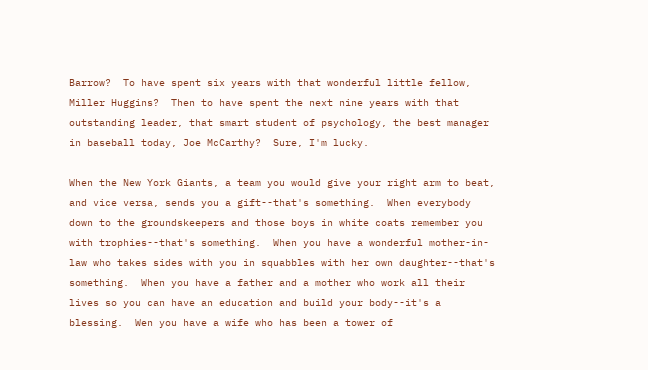Barrow?  To have spent six years with that wonderful little fellow, Miller Huggins?  Then to have spent the next nine years with that outstanding leader, that smart student of psychology, the best manager in baseball today, Joe McCarthy?  Sure, I'm lucky.

When the New York Giants, a team you would give your right arm to beat, and vice versa, sends you a gift--that's something.  When everybody down to the groundskeepers and those boys in white coats remember you with trophies--that's something.  When you have a wonderful mother-in-law who takes sides with you in squabbles with her own daughter--that's something.  When you have a father and a mother who work all their lives so you can have an education and build your body--it's a blessing.  Wen you have a wife who has been a tower of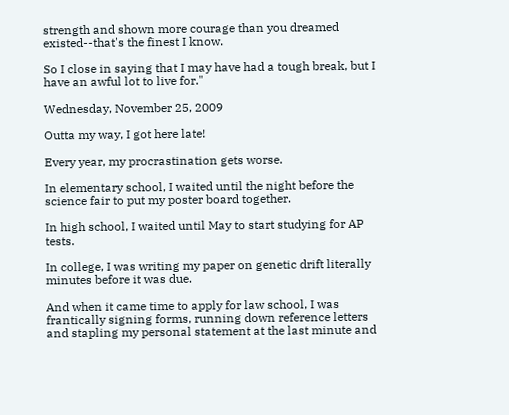strength and shown more courage than you dreamed existed--that's the finest I know.

So I close in saying that I may have had a tough break, but I have an awful lot to live for."

Wednesday, November 25, 2009

Outta my way, I got here late!

Every year, my procrastination gets worse.

In elementary school, I waited until the night before the science fair to put my poster board together.

In high school, I waited until May to start studying for AP tests.

In college, I was writing my paper on genetic drift literally minutes before it was due.

And when it came time to apply for law school, I was frantically signing forms, running down reference letters and stapling my personal statement at the last minute and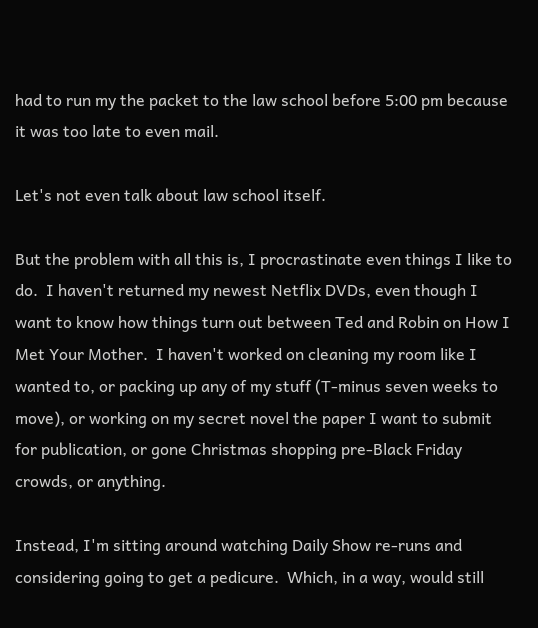had to run my the packet to the law school before 5:00 pm because it was too late to even mail.

Let's not even talk about law school itself.

But the problem with all this is, I procrastinate even things I like to do.  I haven't returned my newest Netflix DVDs, even though I want to know how things turn out between Ted and Robin on How I Met Your Mother.  I haven't worked on cleaning my room like I wanted to, or packing up any of my stuff (T-minus seven weeks to move), or working on my secret novel the paper I want to submit for publication, or gone Christmas shopping pre-Black Friday crowds, or anything.

Instead, I'm sitting around watching Daily Show re-runs and considering going to get a pedicure.  Which, in a way, would still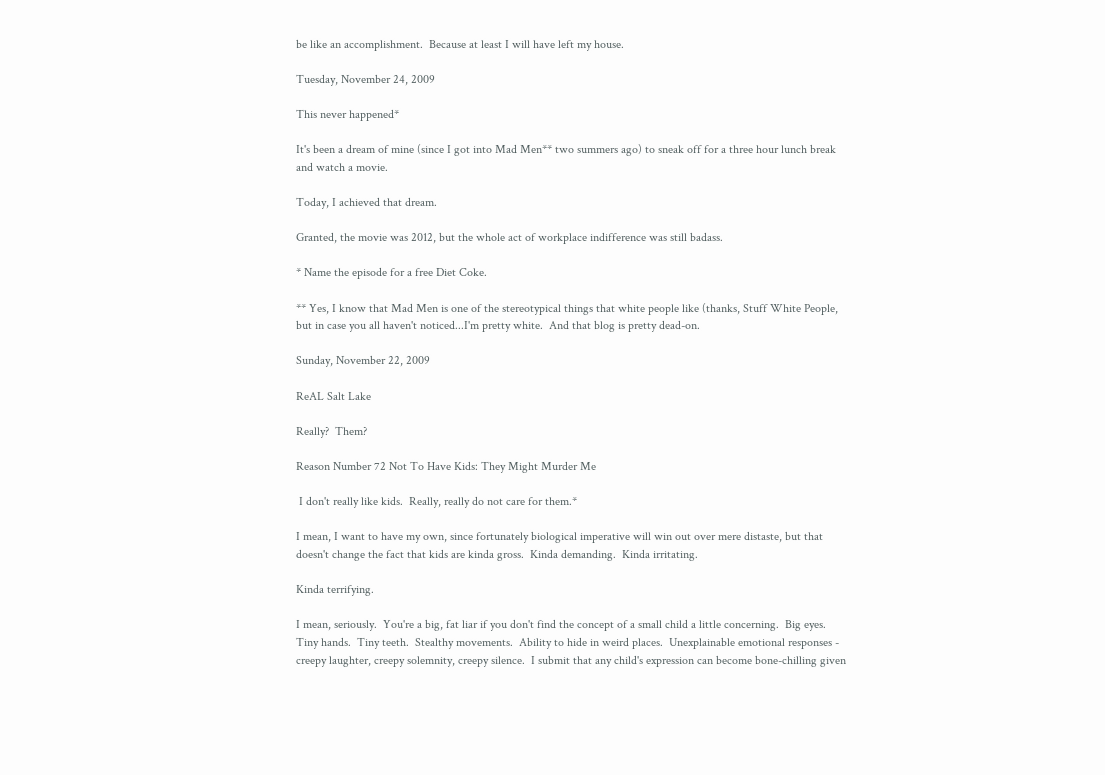be like an accomplishment.  Because at least I will have left my house.

Tuesday, November 24, 2009

This never happened*

It's been a dream of mine (since I got into Mad Men** two summers ago) to sneak off for a three hour lunch break and watch a movie.

Today, I achieved that dream.

Granted, the movie was 2012, but the whole act of workplace indifference was still badass.

* Name the episode for a free Diet Coke.

** Yes, I know that Mad Men is one of the stereotypical things that white people like (thanks, Stuff White People, but in case you all haven't noticed...I'm pretty white.  And that blog is pretty dead-on.

Sunday, November 22, 2009

ReAL Salt Lake

Really?  Them?

Reason Number 72 Not To Have Kids: They Might Murder Me

 I don't really like kids.  Really, really do not care for them.*

I mean, I want to have my own, since fortunately biological imperative will win out over mere distaste, but that doesn't change the fact that kids are kinda gross.  Kinda demanding.  Kinda irritating.

Kinda terrifying.

I mean, seriously.  You're a big, fat liar if you don't find the concept of a small child a little concerning.  Big eyes.  Tiny hands.  Tiny teeth.  Stealthy movements.  Ability to hide in weird places.  Unexplainable emotional responses - creepy laughter, creepy solemnity, creepy silence.  I submit that any child's expression can become bone-chilling given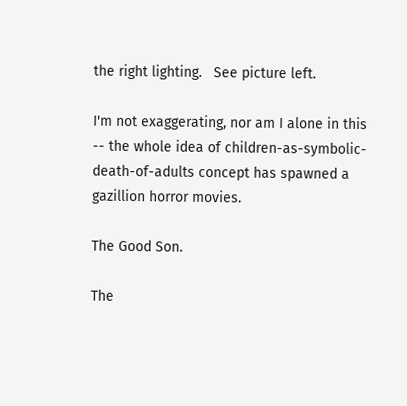the right lighting.   See picture left.

I'm not exaggerating, nor am I alone in this -- the whole idea of children-as-symbolic-death-of-adults concept has spawned a gazillion horror movies.

The Good Son.

The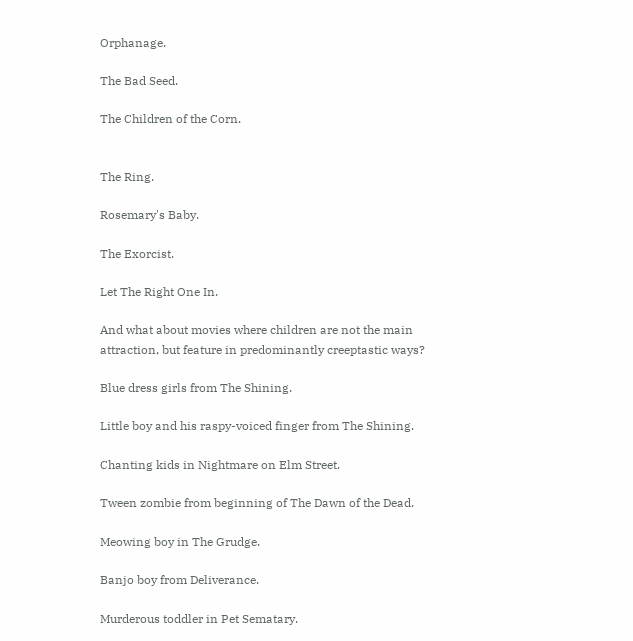Orphanage.

The Bad Seed.

The Children of the Corn.


The Ring.

Rosemary's Baby.

The Exorcist.

Let The Right One In.

And what about movies where children are not the main attraction, but feature in predominantly creeptastic ways?

Blue dress girls from The Shining.

Little boy and his raspy-voiced finger from The Shining.

Chanting kids in Nightmare on Elm Street.

Tween zombie from beginning of The Dawn of the Dead.

Meowing boy in The Grudge.

Banjo boy from Deliverance.

Murderous toddler in Pet Sematary.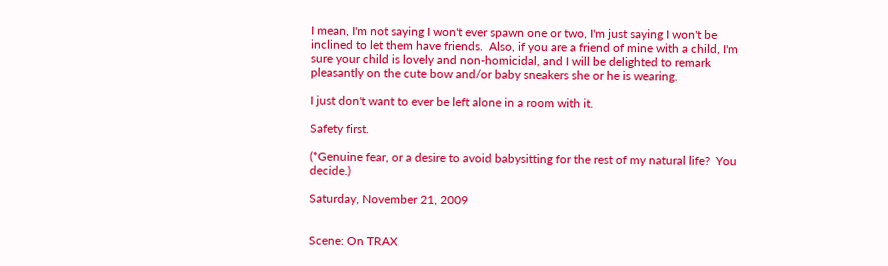I mean, I'm not saying I won't ever spawn one or two, I'm just saying I won't be inclined to let them have friends.  Also, if you are a friend of mine with a child, I'm sure your child is lovely and non-homicidal, and I will be delighted to remark pleasantly on the cute bow and/or baby sneakers she or he is wearing.

I just don't want to ever be left alone in a room with it.

Safety first.

(*Genuine fear, or a desire to avoid babysitting for the rest of my natural life?  You decide.)

Saturday, November 21, 2009


Scene: On TRAX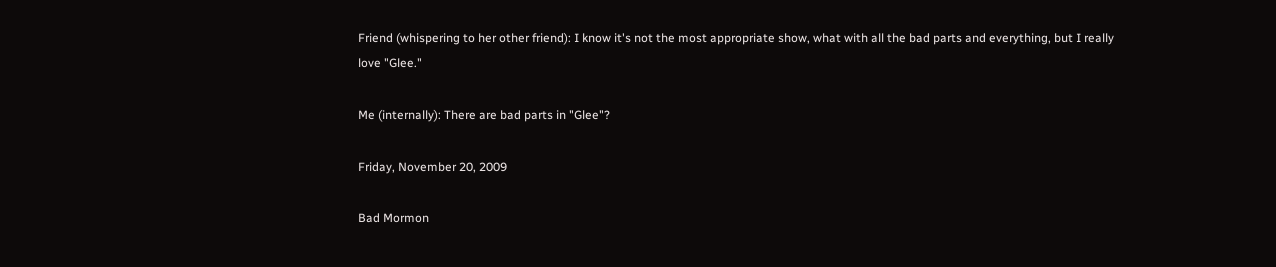Friend (whispering to her other friend): I know it's not the most appropriate show, what with all the bad parts and everything, but I really love "Glee."

Me (internally): There are bad parts in "Glee"?

Friday, November 20, 2009

Bad Mormon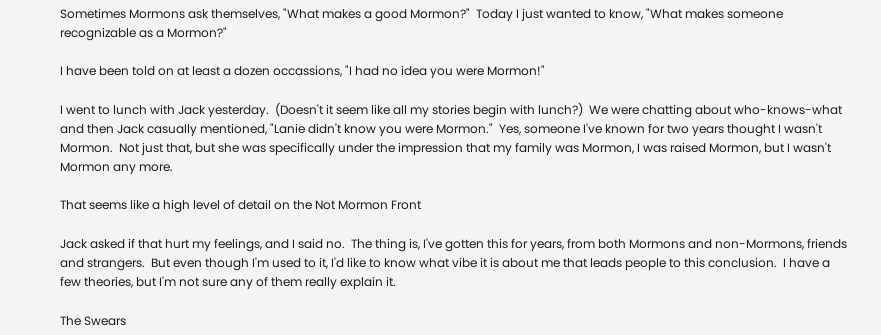Sometimes Mormons ask themselves, "What makes a good Mormon?"  Today I just wanted to know, "What makes someone recognizable as a Mormon?"

I have been told on at least a dozen occassions, "I had no idea you were Mormon!"

I went to lunch with Jack yesterday.  (Doesn't it seem like all my stories begin with lunch?)  We were chatting about who-knows-what and then Jack casually mentioned, "Lanie didn't know you were Mormon."  Yes, someone I've known for two years thought I wasn't Mormon.  Not just that, but she was specifically under the impression that my family was Mormon, I was raised Mormon, but I wasn't Mormon any more.

That seems like a high level of detail on the Not Mormon Front

Jack asked if that hurt my feelings, and I said no.  The thing is, I've gotten this for years, from both Mormons and non-Mormons, friends and strangers.  But even though I'm used to it, I'd like to know what vibe it is about me that leads people to this conclusion.  I have a few theories, but I'm not sure any of them really explain it.

The Swears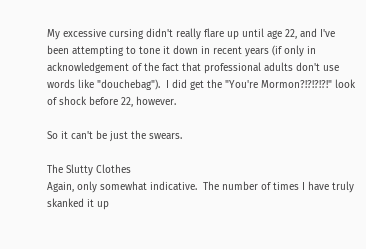My excessive cursing didn't really flare up until age 22, and I've been attempting to tone it down in recent years (if only in acknowledgement of the fact that professional adults don't use words like "douchebag").  I did get the "You're Mormon?!?!?!?!" look of shock before 22, however.

So it can't be just the swears.

The Slutty Clothes
Again, only somewhat indicative.  The number of times I have truly skanked it up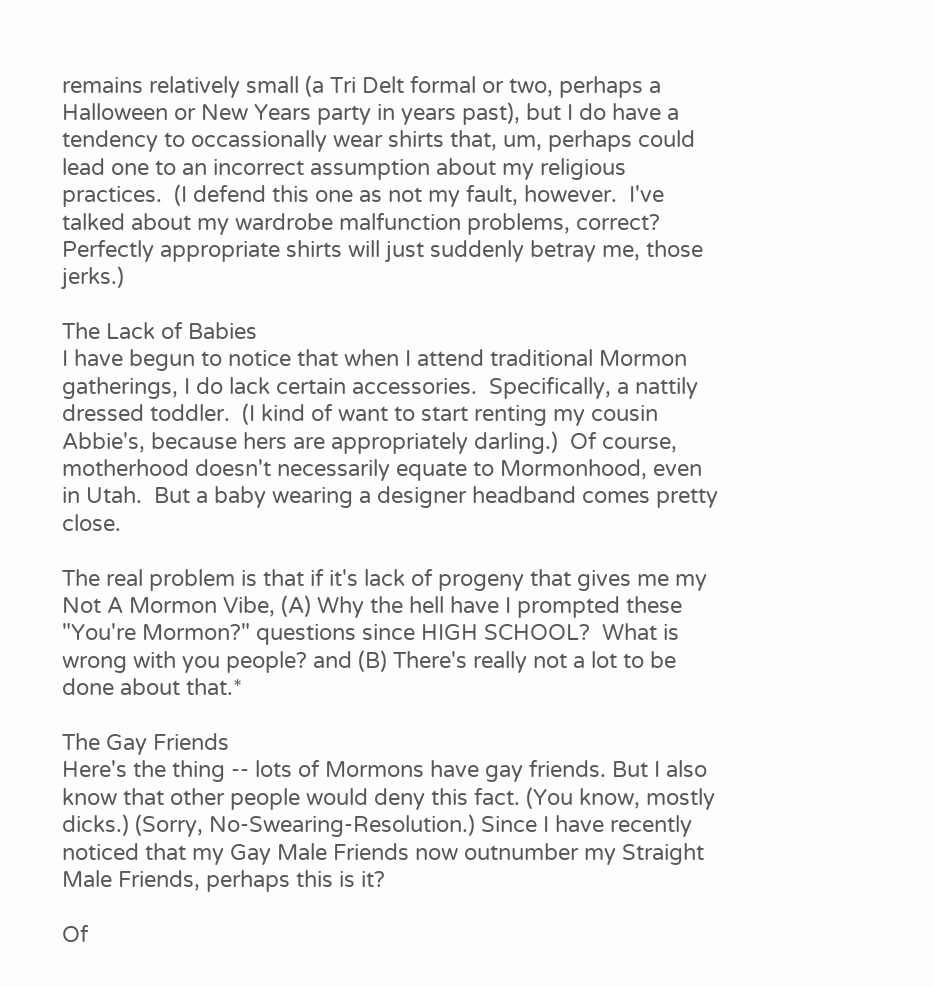remains relatively small (a Tri Delt formal or two, perhaps a Halloween or New Years party in years past), but I do have a tendency to occassionally wear shirts that, um, perhaps could lead one to an incorrect assumption about my religious practices.  (I defend this one as not my fault, however.  I've talked about my wardrobe malfunction problems, correct?  Perfectly appropriate shirts will just suddenly betray me, those jerks.)

The Lack of Babies
I have begun to notice that when I attend traditional Mormon gatherings, I do lack certain accessories.  Specifically, a nattily dressed toddler.  (I kind of want to start renting my cousin Abbie's, because hers are appropriately darling.)  Of course, motherhood doesn't necessarily equate to Mormonhood, even in Utah.  But a baby wearing a designer headband comes pretty close.

The real problem is that if it's lack of progeny that gives me my Not A Mormon Vibe, (A) Why the hell have I prompted these "You're Mormon?" questions since HIGH SCHOOL?  What is wrong with you people? and (B) There's really not a lot to be done about that.*

The Gay Friends
Here's the thing -- lots of Mormons have gay friends. But I also know that other people would deny this fact. (You know, mostly dicks.) (Sorry, No-Swearing-Resolution.) Since I have recently noticed that my Gay Male Friends now outnumber my Straight Male Friends, perhaps this is it?

Of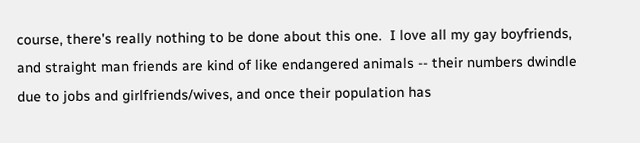course, there's really nothing to be done about this one.  I love all my gay boyfriends, and straight man friends are kind of like endangered animals -- their numbers dwindle due to jobs and girlfriends/wives, and once their population has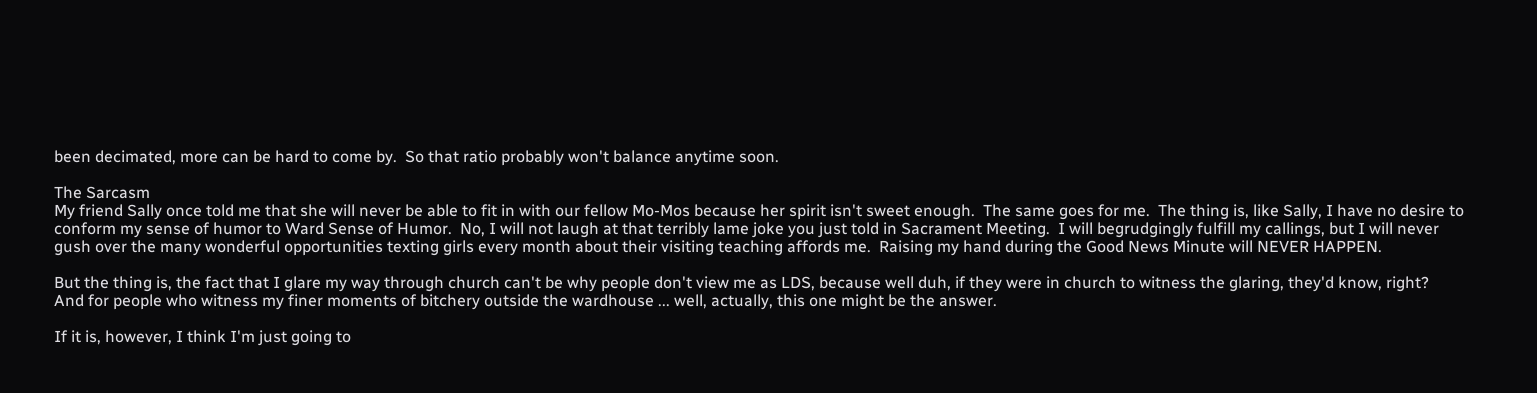been decimated, more can be hard to come by.  So that ratio probably won't balance anytime soon.

The Sarcasm
My friend Sally once told me that she will never be able to fit in with our fellow Mo-Mos because her spirit isn't sweet enough.  The same goes for me.  The thing is, like Sally, I have no desire to conform my sense of humor to Ward Sense of Humor.  No, I will not laugh at that terribly lame joke you just told in Sacrament Meeting.  I will begrudgingly fulfill my callings, but I will never gush over the many wonderful opportunities texting girls every month about their visiting teaching affords me.  Raising my hand during the Good News Minute will NEVER HAPPEN.

But the thing is, the fact that I glare my way through church can't be why people don't view me as LDS, because well duh, if they were in church to witness the glaring, they'd know, right?  And for people who witness my finer moments of bitchery outside the wardhouse ... well, actually, this one might be the answer.

If it is, however, I think I'm just going to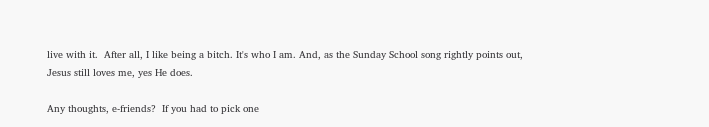live with it.  After all, I like being a bitch. It's who I am. And, as the Sunday School song rightly points out, Jesus still loves me, yes He does.

Any thoughts, e-friends?  If you had to pick one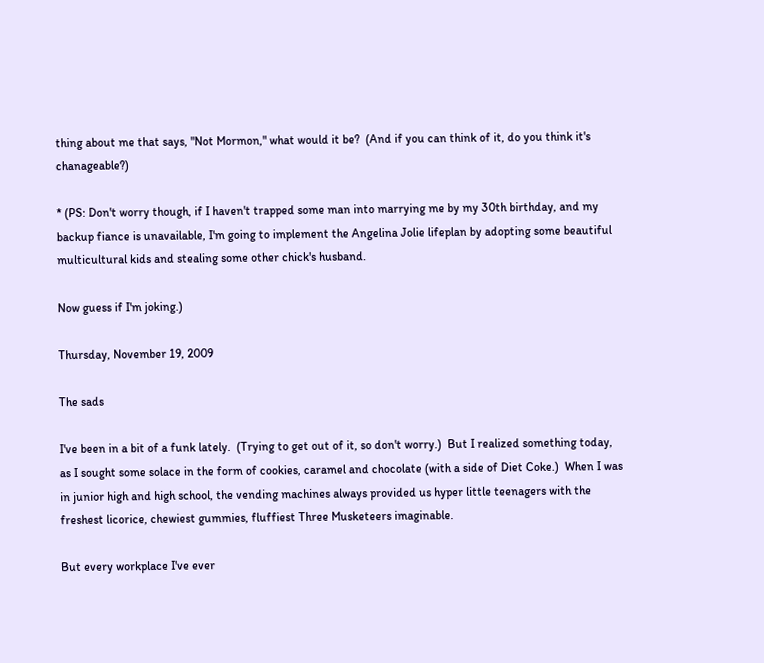thing about me that says, "Not Mormon," what would it be?  (And if you can think of it, do you think it's chanageable?)

* (PS: Don't worry though, if I haven't trapped some man into marrying me by my 30th birthday, and my backup fiance is unavailable, I'm going to implement the Angelina Jolie lifeplan by adopting some beautiful multicultural kids and stealing some other chick's husband.

Now guess if I'm joking.)

Thursday, November 19, 2009

The sads

I've been in a bit of a funk lately.  (Trying to get out of it, so don't worry.)  But I realized something today, as I sought some solace in the form of cookies, caramel and chocolate (with a side of Diet Coke.)  When I was in junior high and high school, the vending machines always provided us hyper little teenagers with the freshest licorice, chewiest gummies, fluffiest Three Musketeers imaginable.

But every workplace I've ever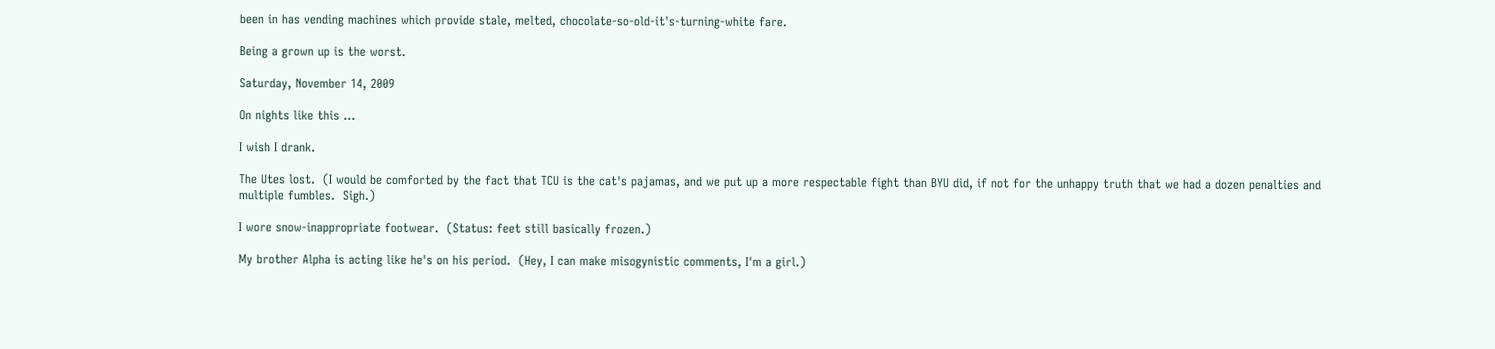been in has vending machines which provide stale, melted, chocolate-so-old-it's-turning-white fare.

Being a grown up is the worst.

Saturday, November 14, 2009

On nights like this ...

I wish I drank.

The Utes lost.  (I would be comforted by the fact that TCU is the cat's pajamas, and we put up a more respectable fight than BYU did, if not for the unhappy truth that we had a dozen penalties and multiple fumbles.  Sigh.)

I wore snow-inappropriate footwear.  (Status: feet still basically frozen.)

My brother Alpha is acting like he's on his period.  (Hey, I can make misogynistic comments, I'm a girl.)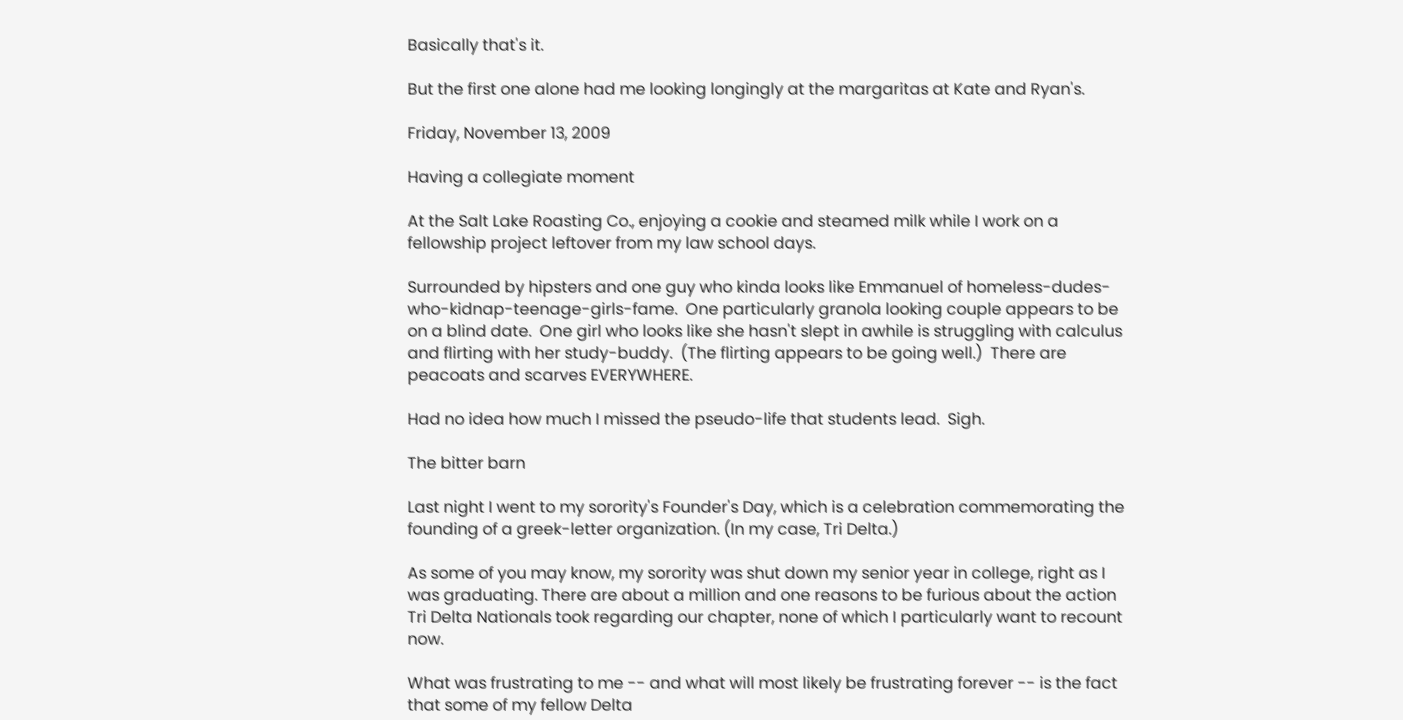Basically that's it.

But the first one alone had me looking longingly at the margaritas at Kate and Ryan's.

Friday, November 13, 2009

Having a collegiate moment

At the Salt Lake Roasting Co., enjoying a cookie and steamed milk while I work on a fellowship project leftover from my law school days.

Surrounded by hipsters and one guy who kinda looks like Emmanuel of homeless-dudes-who-kidnap-teenage-girls-fame.  One particularly granola looking couple appears to be on a blind date.  One girl who looks like she hasn't slept in awhile is struggling with calculus and flirting with her study-buddy.  (The flirting appears to be going well.)  There are peacoats and scarves EVERYWHERE.

Had no idea how much I missed the pseudo-life that students lead.  Sigh.

The bitter barn

Last night I went to my sorority's Founder's Day, which is a celebration commemorating the founding of a greek-letter organization. (In my case, Tri Delta.)

As some of you may know, my sorority was shut down my senior year in college, right as I was graduating. There are about a million and one reasons to be furious about the action Tri Delta Nationals took regarding our chapter, none of which I particularly want to recount now.

What was frustrating to me -- and what will most likely be frustrating forever -- is the fact that some of my fellow Delta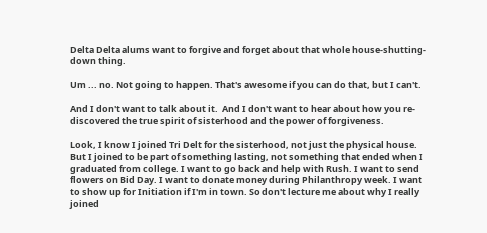Delta Delta alums want to forgive and forget about that whole house-shutting-down thing.

Um ... no. Not going to happen. That's awesome if you can do that, but I can't.

And I don't want to talk about it.  And I don't want to hear about how you re-discovered the true spirit of sisterhood and the power of forgiveness.

Look, I know I joined Tri Delt for the sisterhood, not just the physical house. But I joined to be part of something lasting, not something that ended when I graduated from college. I want to go back and help with Rush. I want to send flowers on Bid Day. I want to donate money during Philanthropy week. I want to show up for Initiation if I'm in town. So don't lecture me about why I really joined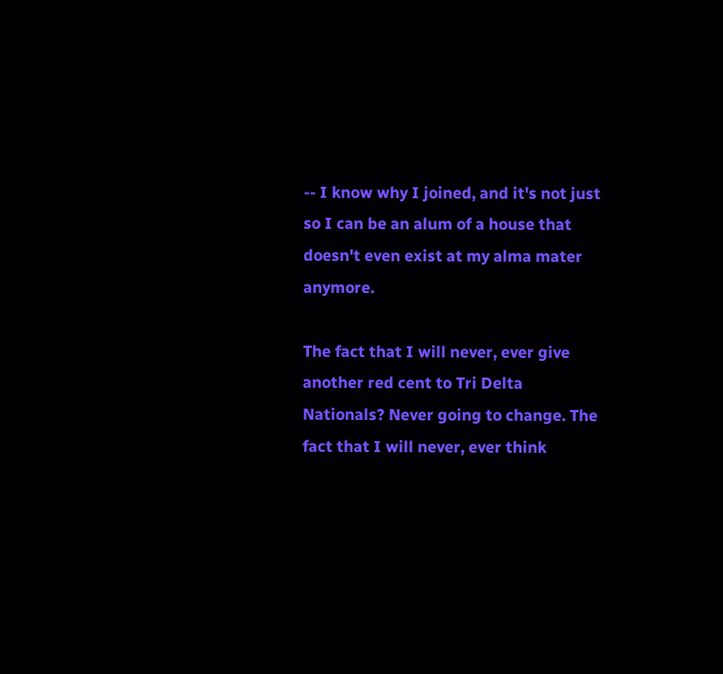-- I know why I joined, and it's not just so I can be an alum of a house that doesn't even exist at my alma mater anymore.

The fact that I will never, ever give another red cent to Tri Delta Nationals? Never going to change. The fact that I will never, ever think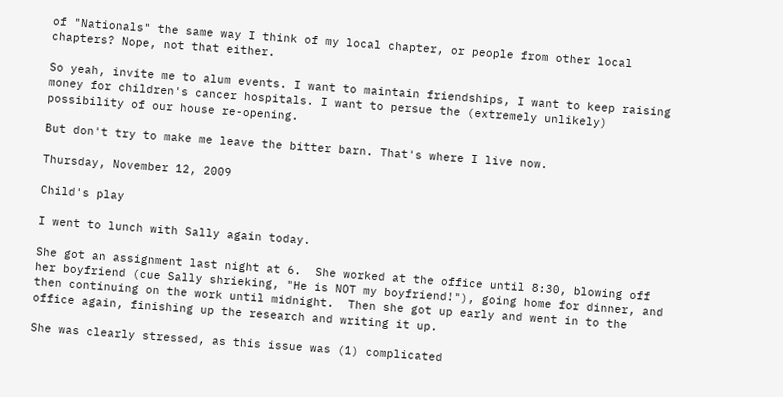of "Nationals" the same way I think of my local chapter, or people from other local chapters? Nope, not that either.

So yeah, invite me to alum events. I want to maintain friendships, I want to keep raising money for children's cancer hospitals. I want to persue the (extremely unlikely) possibility of our house re-opening.

But don't try to make me leave the bitter barn. That's where I live now.

Thursday, November 12, 2009

Child's play

I went to lunch with Sally again today.

She got an assignment last night at 6.  She worked at the office until 8:30, blowing off her boyfriend (cue Sally shrieking, "He is NOT my boyfriend!"), going home for dinner, and then continuing on the work until midnight.  Then she got up early and went in to the office again, finishing up the research and writing it up.

She was clearly stressed, as this issue was (1) complicated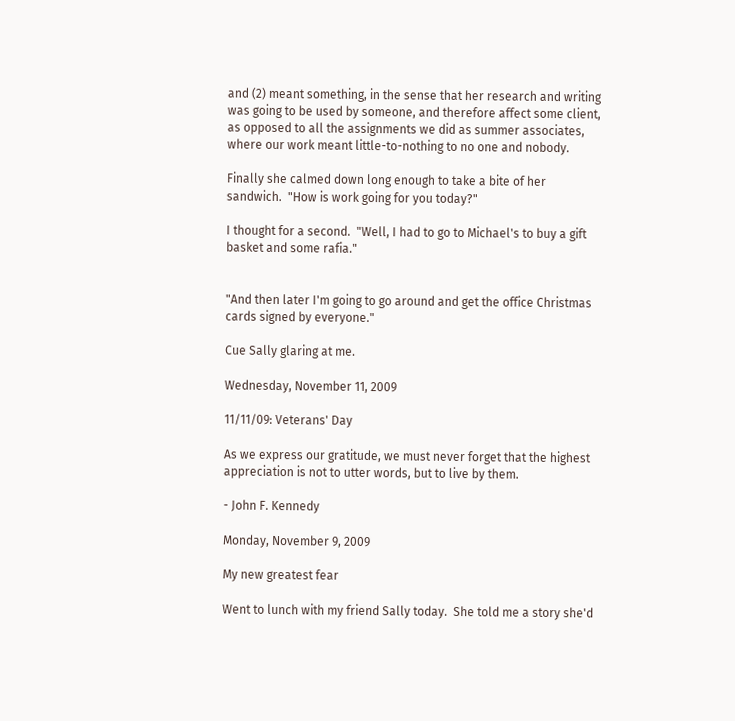and (2) meant something, in the sense that her research and writing was going to be used by someone, and therefore affect some client, as opposed to all the assignments we did as summer associates, where our work meant little-to-nothing to no one and nobody.

Finally she calmed down long enough to take a bite of her sandwich.  "How is work going for you today?"

I thought for a second.  "Well, I had to go to Michael's to buy a gift basket and some rafia."


"And then later I'm going to go around and get the office Christmas cards signed by everyone."

Cue Sally glaring at me.

Wednesday, November 11, 2009

11/11/09: Veterans' Day

As we express our gratitude, we must never forget that the highest appreciation is not to utter words, but to live by them.

- John F. Kennedy

Monday, November 9, 2009

My new greatest fear

Went to lunch with my friend Sally today.  She told me a story she'd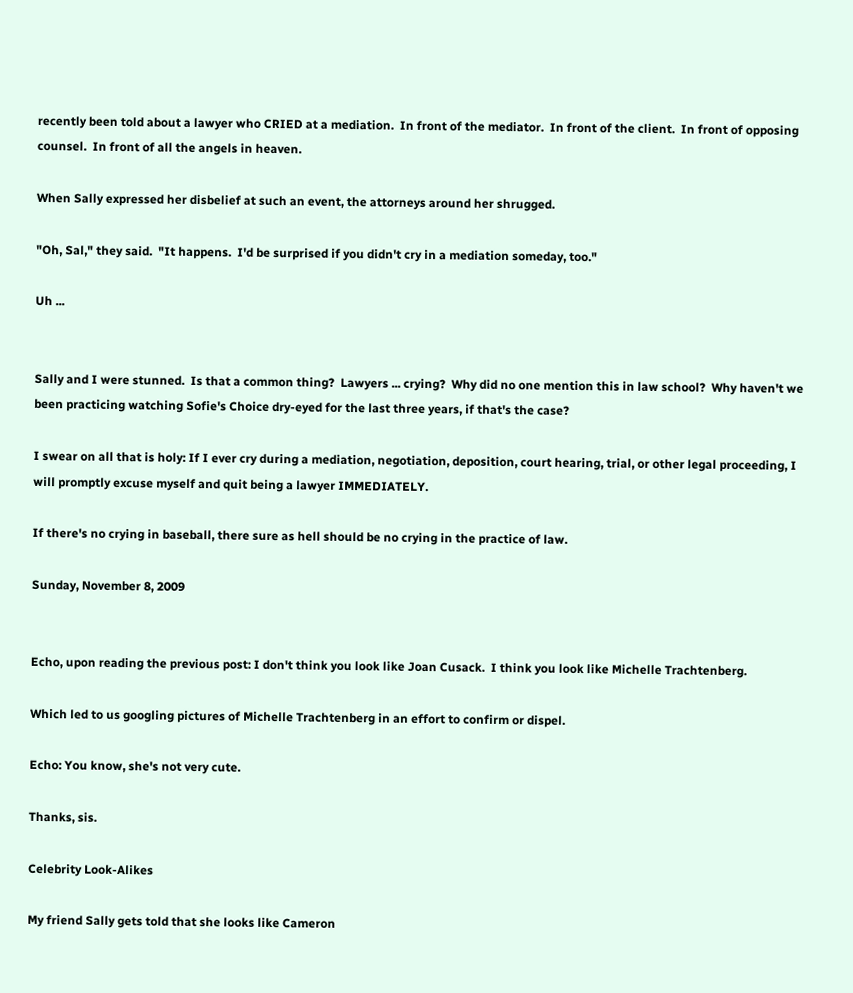recently been told about a lawyer who CRIED at a mediation.  In front of the mediator.  In front of the client.  In front of opposing counsel.  In front of all the angels in heaven.

When Sally expressed her disbelief at such an event, the attorneys around her shrugged.

"Oh, Sal," they said.  "It happens.  I'd be surprised if you didn't cry in a mediation someday, too."

Uh ...


Sally and I were stunned.  Is that a common thing?  Lawyers ... crying?  Why did no one mention this in law school?  Why haven't we been practicing watching Sofie's Choice dry-eyed for the last three years, if that's the case?

I swear on all that is holy: If I ever cry during a mediation, negotiation, deposition, court hearing, trial, or other legal proceeding, I will promptly excuse myself and quit being a lawyer IMMEDIATELY.

If there's no crying in baseball, there sure as hell should be no crying in the practice of law.

Sunday, November 8, 2009


Echo, upon reading the previous post: I don't think you look like Joan Cusack.  I think you look like Michelle Trachtenberg.

Which led to us googling pictures of Michelle Trachtenberg in an effort to confirm or dispel.

Echo: You know, she's not very cute.

Thanks, sis.

Celebrity Look-Alikes

My friend Sally gets told that she looks like Cameron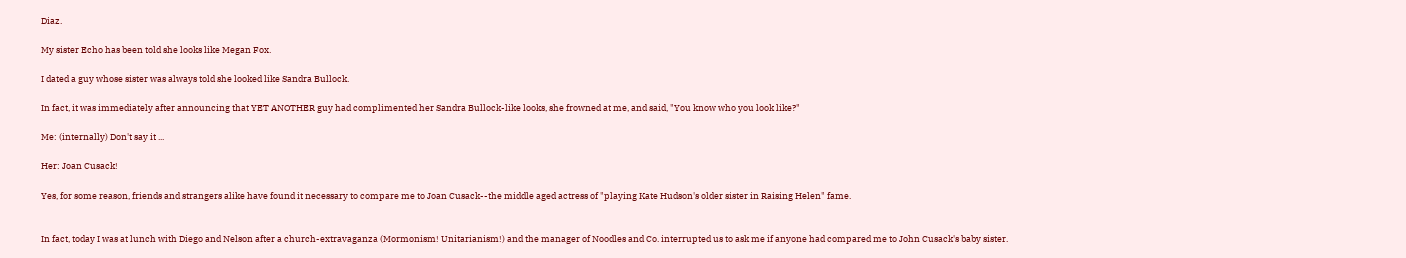Diaz.

My sister Echo has been told she looks like Megan Fox.

I dated a guy whose sister was always told she looked like Sandra Bullock.

In fact, it was immediately after announcing that YET ANOTHER guy had complimented her Sandra Bullock-like looks, she frowned at me, and said, "You know who you look like?"

Me: (internally) Don't say it ...

Her: Joan Cusack!

Yes, for some reason, friends and strangers alike have found it necessary to compare me to Joan Cusack--the middle aged actress of "playing Kate Hudson's older sister in Raising Helen" fame.


In fact, today I was at lunch with Diego and Nelson after a church-extravaganza (Mormonism! Unitarianism!) and the manager of Noodles and Co. interrupted us to ask me if anyone had compared me to John Cusack's baby sister.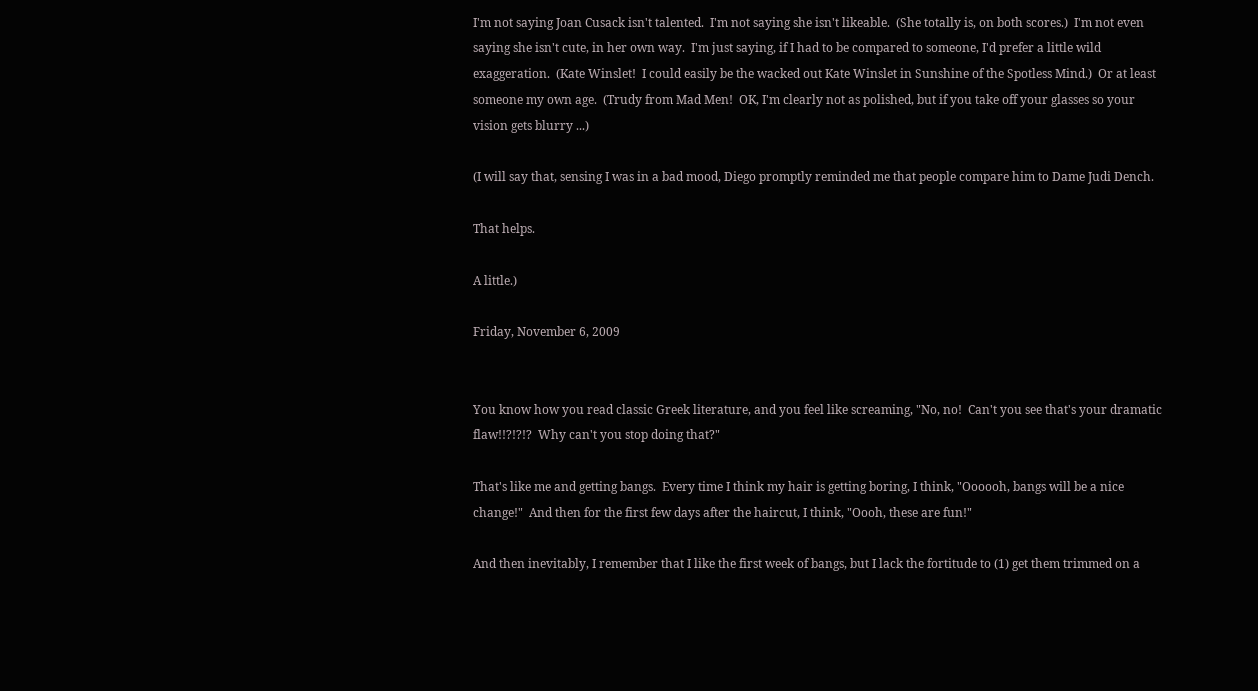I'm not saying Joan Cusack isn't talented.  I'm not saying she isn't likeable.  (She totally is, on both scores.)  I'm not even saying she isn't cute, in her own way.  I'm just saying, if I had to be compared to someone, I'd prefer a little wild exaggeration.  (Kate Winslet!  I could easily be the wacked out Kate Winslet in Sunshine of the Spotless Mind.)  Or at least someone my own age.  (Trudy from Mad Men!  OK, I'm clearly not as polished, but if you take off your glasses so your vision gets blurry ...)

(I will say that, sensing I was in a bad mood, Diego promptly reminded me that people compare him to Dame Judi Dench.

That helps.

A little.)

Friday, November 6, 2009


You know how you read classic Greek literature, and you feel like screaming, "No, no!  Can't you see that's your dramatic flaw!!?!?!?  Why can't you stop doing that?"

That's like me and getting bangs.  Every time I think my hair is getting boring, I think, "Oooooh, bangs will be a nice change!"  And then for the first few days after the haircut, I think, "Oooh, these are fun!"

And then inevitably, I remember that I like the first week of bangs, but I lack the fortitude to (1) get them trimmed on a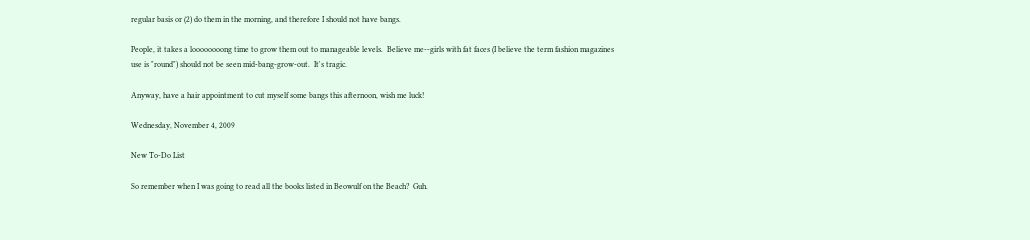regular basis or (2) do them in the morning, and therefore I should not have bangs.

People, it takes a loooooooong time to grow them out to manageable levels.  Believe me--girls with fat faces (I believe the term fashion magazines use is "round") should not be seen mid-bang-grow-out.  It's tragic.

Anyway, have a hair appointment to cut myself some bangs this afternoon, wish me luck!

Wednesday, November 4, 2009

New To-Do List

So remember when I was going to read all the books listed in Beowulf on the Beach?  Guh.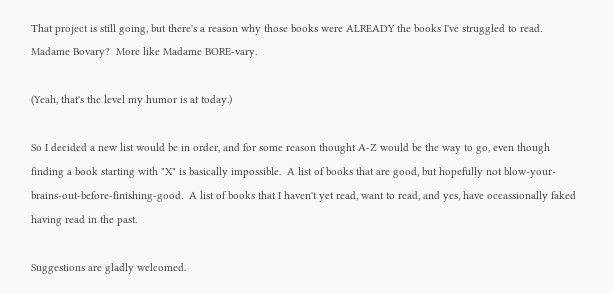That project is still going, but there's a reason why those books were ALREADY the books I've struggled to read.  Madame Bovary?  More like Madame BORE-vary.

(Yeah, that's the level my humor is at today.)

So I decided a new list would be in order, and for some reason thought A-Z would be the way to go, even though finding a book starting with "X" is basically impossible.  A list of books that are good, but hopefully not blow-your-brains-out-before-finishing-good.  A list of books that I haven't yet read, want to read, and yes, have occassionally faked having read in the past.

Suggestions are gladly welcomed.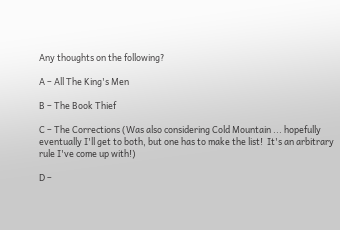Any thoughts on the following?

A – All The King's Men

B – The Book Thief

C – The Corrections (Was also considering Cold Mountain ... hopefully eventually I'll get to both, but one has to make the list!  It's an arbitrary rule I've come up with!)

D –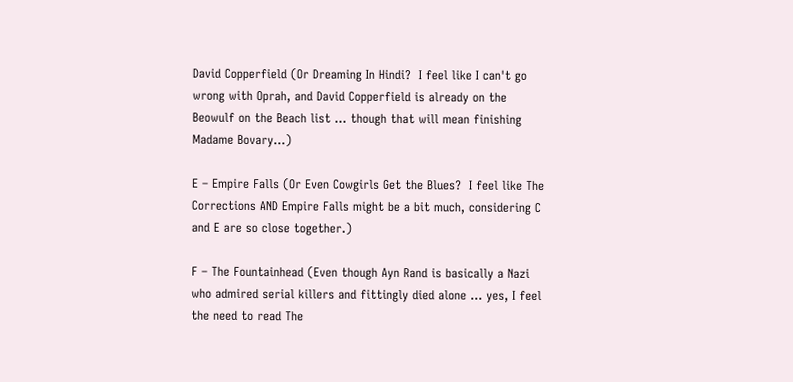David Copperfield (Or Dreaming In Hindi?  I feel like I can't go wrong with Oprah, and David Copperfield is already on the Beowulf on the Beach list ... though that will mean finishing Madame Bovary...)

E – Empire Falls (Or Even Cowgirls Get the Blues?  I feel like The Corrections AND Empire Falls might be a bit much, considering C and E are so close together.)

F – The Fountainhead (Even though Ayn Rand is basically a Nazi who admired serial killers and fittingly died alone ... yes, I feel the need to read The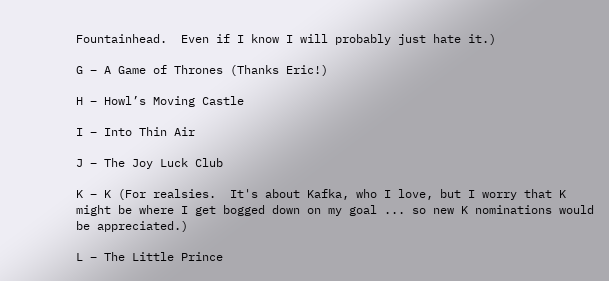Fountainhead.  Even if I know I will probably just hate it.)

G – A Game of Thrones (Thanks Eric!)

H – Howl’s Moving Castle

I – Into Thin Air

J – The Joy Luck Club

K – K (For realsies.  It's about Kafka, who I love, but I worry that K might be where I get bogged down on my goal ... so new K nominations would be appreciated.)

L – The Little Prince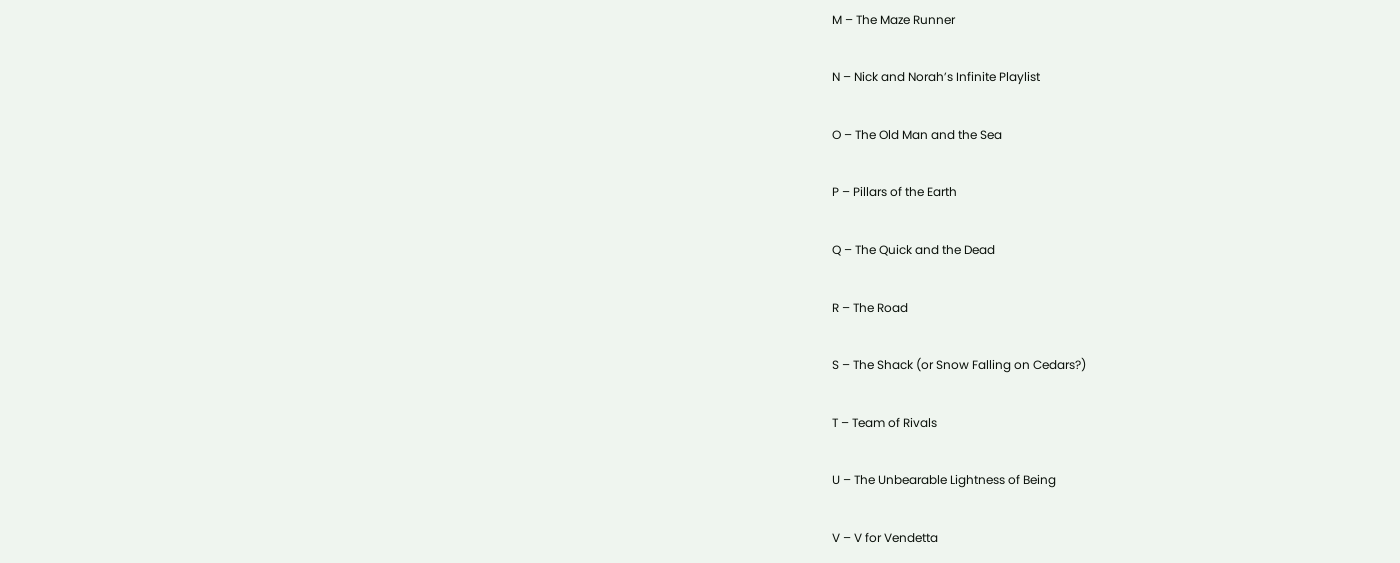M – The Maze Runner

N – Nick and Norah’s Infinite Playlist

O – The Old Man and the Sea

P – Pillars of the Earth

Q – The Quick and the Dead

R – The Road

S – The Shack (or Snow Falling on Cedars?)

T – Team of Rivals

U – The Unbearable Lightness of Being

V – V for Vendetta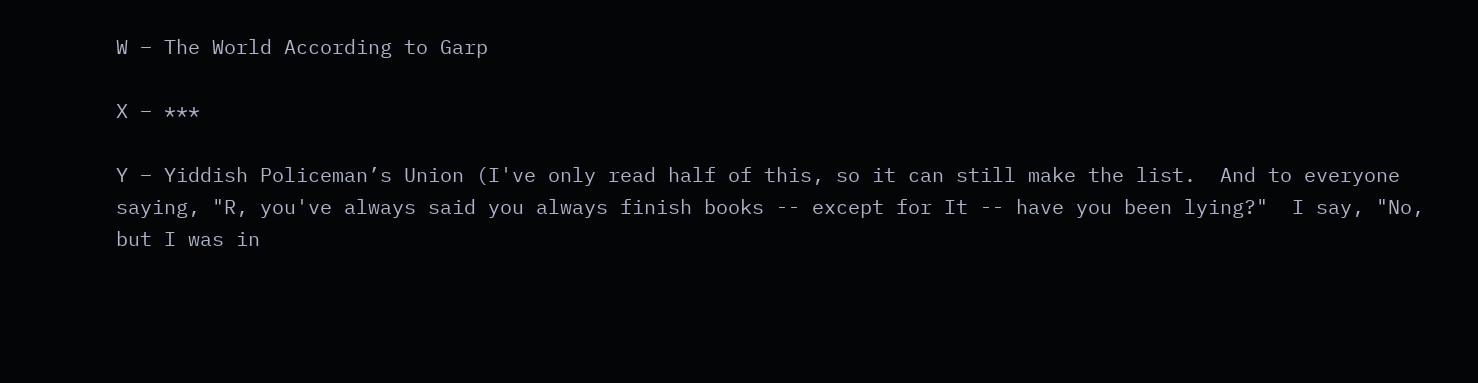W – The World According to Garp

X – ***

Y – Yiddish Policeman’s Union (I've only read half of this, so it can still make the list.  And to everyone saying, "R, you've always said you always finish books -- except for It -- have you been lying?"  I say, "No, but I was in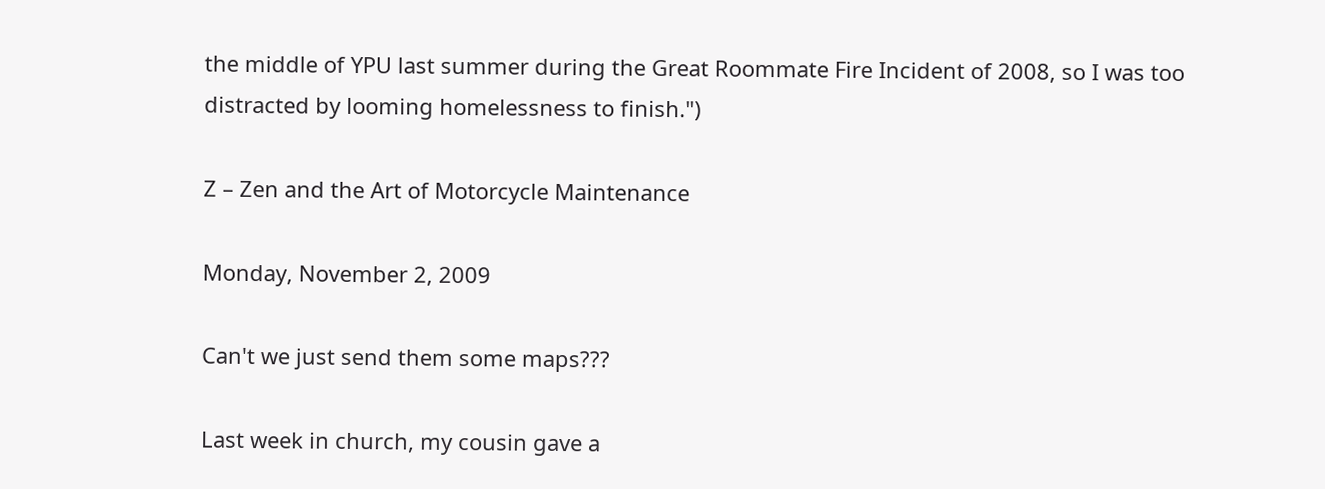the middle of YPU last summer during the Great Roommate Fire Incident of 2008, so I was too distracted by looming homelessness to finish.")

Z – Zen and the Art of Motorcycle Maintenance

Monday, November 2, 2009

Can't we just send them some maps???

Last week in church, my cousin gave a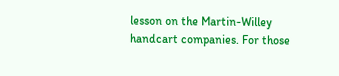lesson on the Martin-Willey handcart companies. For those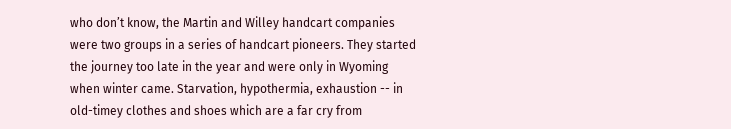who don’t know, the Martin and Willey handcart companies were two groups in a series of handcart pioneers. They started the journey too late in the year and were only in Wyoming when winter came. Starvation, hypothermia, exhaustion -- in old-timey clothes and shoes which are a far cry from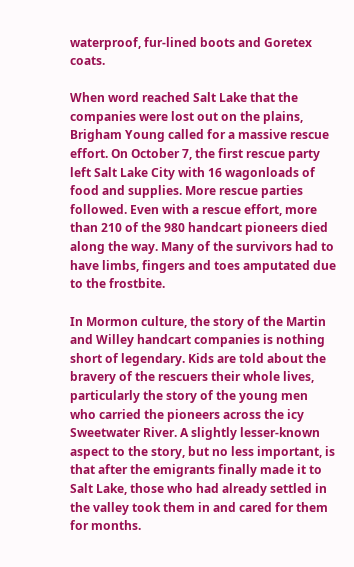waterproof, fur-lined boots and Goretex coats.

When word reached Salt Lake that the companies were lost out on the plains, Brigham Young called for a massive rescue effort. On October 7, the first rescue party left Salt Lake City with 16 wagonloads of food and supplies. More rescue parties followed. Even with a rescue effort, more than 210 of the 980 handcart pioneers died along the way. Many of the survivors had to have limbs, fingers and toes amputated due to the frostbite.

In Mormon culture, the story of the Martin and Willey handcart companies is nothing short of legendary. Kids are told about the bravery of the rescuers their whole lives, particularly the story of the young men who carried the pioneers across the icy Sweetwater River. A slightly lesser-known aspect to the story, but no less important, is that after the emigrants finally made it to Salt Lake, those who had already settled in the valley took them in and cared for them for months.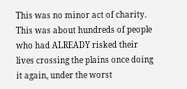This was no minor act of charity. This was about hundreds of people who had ALREADY risked their lives crossing the plains once doing it again, under the worst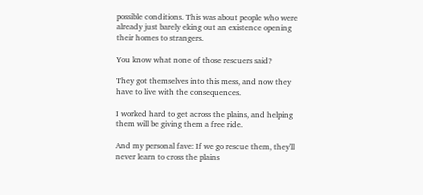possible conditions. This was about people who were already just barely eking out an existence opening their homes to strangers.

You know what none of those rescuers said?

They got themselves into this mess, and now they have to live with the consequences.

I worked hard to get across the plains, and helping them will be giving them a free ride.

And my personal fave: If we go rescue them, they'll never learn to cross the plains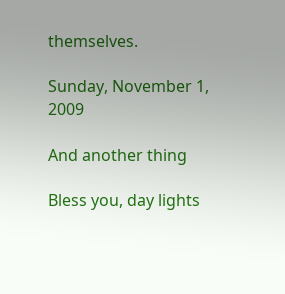themselves.

Sunday, November 1, 2009

And another thing

Bless you, day lights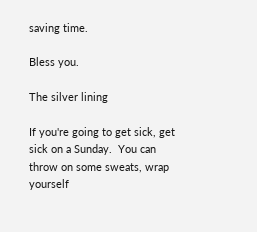saving time.

Bless you.

The silver lining

If you're going to get sick, get sick on a Sunday.  You can throw on some sweats, wrap yourself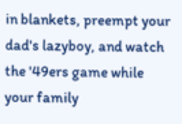in blankets, preempt your dad's lazyboy, and watch the '49ers game while your family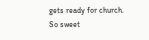gets ready for church.  So sweet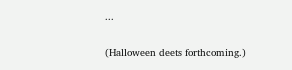...

(Halloween deets forthcoming.)